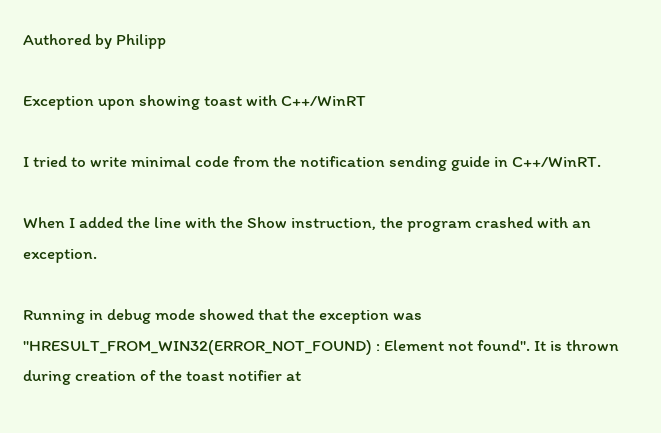Authored by Philipp

Exception upon showing toast with C++/WinRT

I tried to write minimal code from the notification sending guide in C++/WinRT.

When I added the line with the Show instruction, the program crashed with an exception.

Running in debug mode showed that the exception was "HRESULT_FROM_WIN32(ERROR_NOT_FOUND) : Element not found". It is thrown during creation of the toast notifier at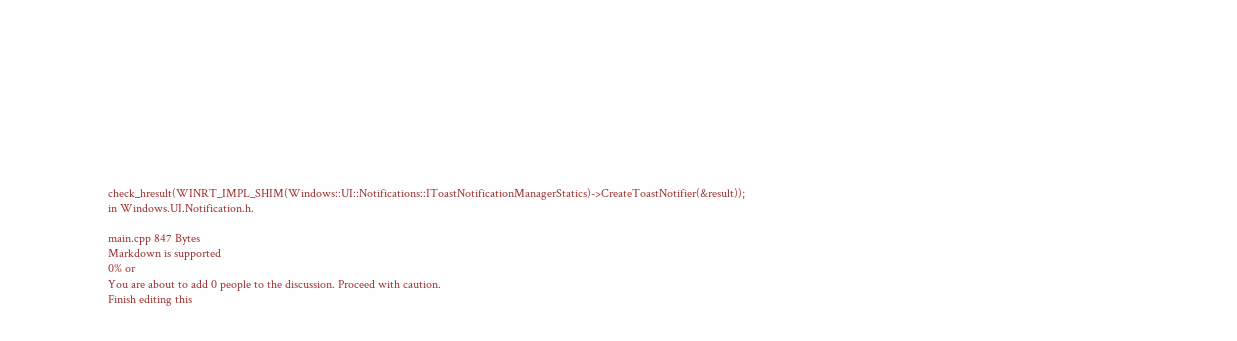check_hresult(WINRT_IMPL_SHIM(Windows::UI::Notifications::IToastNotificationManagerStatics)->CreateToastNotifier(&result)); in Windows.UI.Notification.h.

main.cpp 847 Bytes
Markdown is supported
0% or
You are about to add 0 people to the discussion. Proceed with caution.
Finish editing this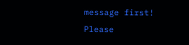message first!
Please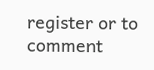register or to comment